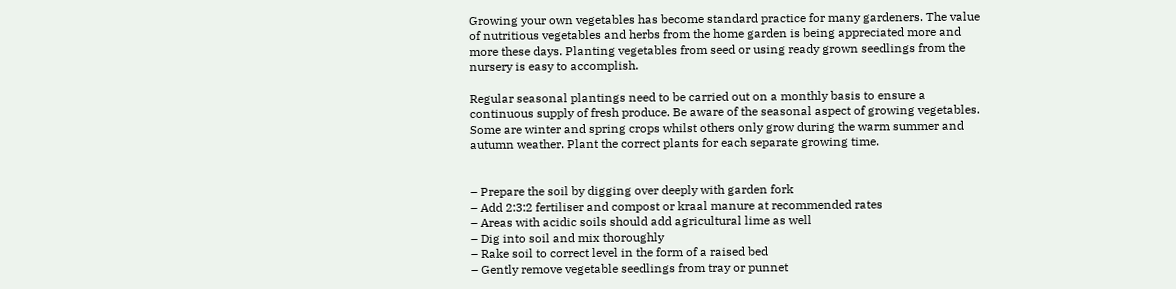Growing your own vegetables has become standard practice for many gardeners. The value of nutritious vegetables and herbs from the home garden is being appreciated more and more these days. Planting vegetables from seed or using ready grown seedlings from the nursery is easy to accomplish.

Regular seasonal plantings need to be carried out on a monthly basis to ensure a continuous supply of fresh produce. Be aware of the seasonal aspect of growing vegetables. Some are winter and spring crops whilst others only grow during the warm summer and autumn weather. Plant the correct plants for each separate growing time.


– Prepare the soil by digging over deeply with garden fork
– Add 2:3:2 fertiliser and compost or kraal manure at recommended rates
– Areas with acidic soils should add agricultural lime as well
– Dig into soil and mix thoroughly
– Rake soil to correct level in the form of a raised bed
– Gently remove vegetable seedlings from tray or punnet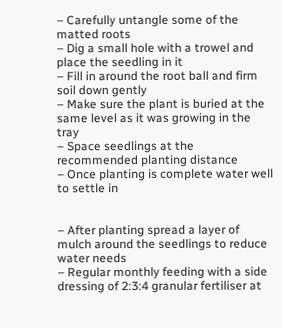– Carefully untangle some of the matted roots
– Dig a small hole with a trowel and place the seedling in it
– Fill in around the root ball and firm soil down gently
– Make sure the plant is buried at the same level as it was growing in the tray
– Space seedlings at the recommended planting distance
– Once planting is complete water well to settle in


– After planting spread a layer of mulch around the seedlings to reduce water needs
– Regular monthly feeding with a side dressing of 2:3:4 granular fertiliser at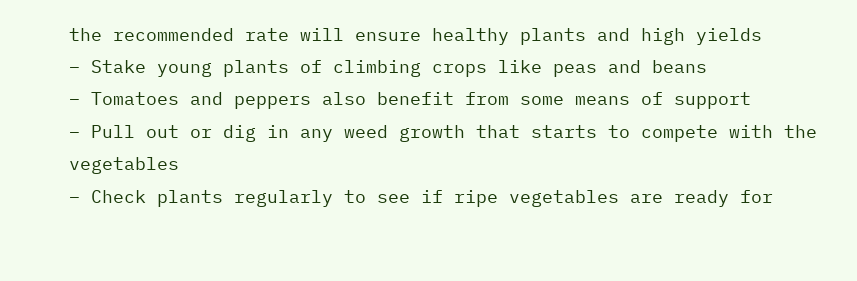the recommended rate will ensure healthy plants and high yields
– Stake young plants of climbing crops like peas and beans
– Tomatoes and peppers also benefit from some means of support
– Pull out or dig in any weed growth that starts to compete with the vegetables
– Check plants regularly to see if ripe vegetables are ready for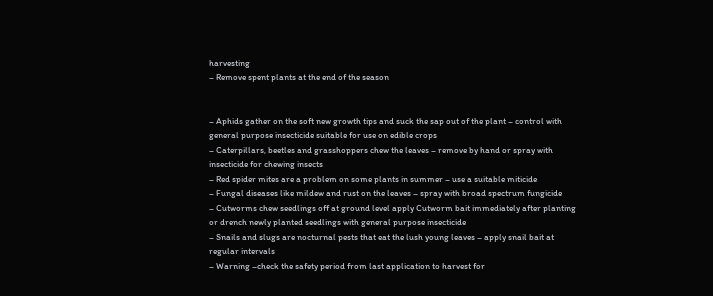harvesting
– Remove spent plants at the end of the season


– Aphids gather on the soft new growth tips and suck the sap out of the plant – control with general purpose insecticide suitable for use on edible crops
– Caterpillars, beetles and grasshoppers chew the leaves – remove by hand or spray with
insecticide for chewing insects
– Red spider mites are a problem on some plants in summer – use a suitable miticide
– Fungal diseases like mildew and rust on the leaves – spray with broad spectrum fungicide
– Cutworms chew seedlings off at ground level apply Cutworm bait immediately after planting or drench newly planted seedlings with general purpose insecticide
– Snails and slugs are nocturnal pests that eat the lush young leaves – apply snail bait at
regular intervals
– Warning –check the safety period from last application to harvest for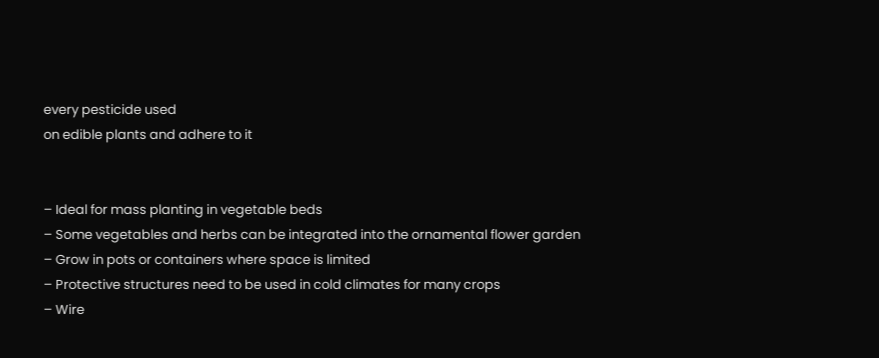every pesticide used
on edible plants and adhere to it


– Ideal for mass planting in vegetable beds
– Some vegetables and herbs can be integrated into the ornamental flower garden
– Grow in pots or containers where space is limited
– Protective structures need to be used in cold climates for many crops
– Wire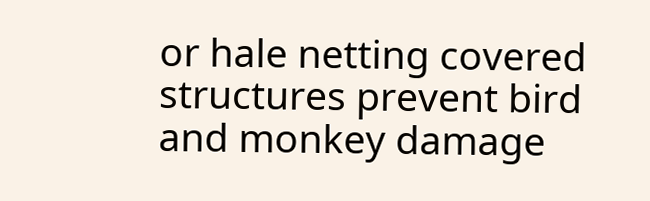or hale netting covered structures prevent bird and monkey damage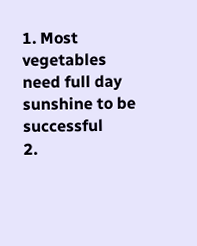1. Most vegetables need full day sunshine to be successful
2.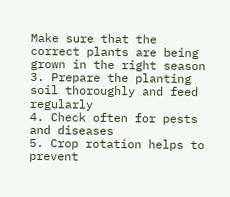Make sure that the correct plants are being grown in the right season
3. Prepare the planting soil thoroughly and feed regularly
4. Check often for pests and diseases
5. Crop rotation helps to prevent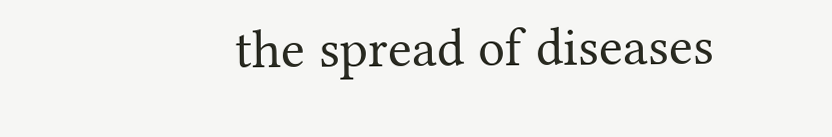the spread of diseases